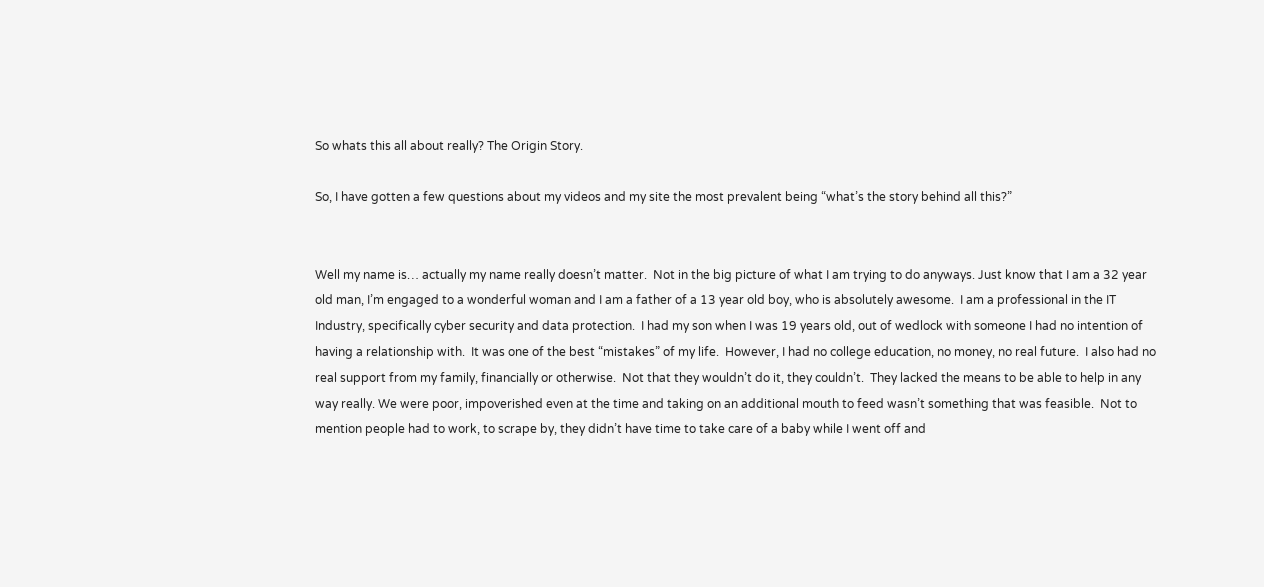So whats this all about really? The Origin Story.

So, I have gotten a few questions about my videos and my site the most prevalent being “what’s the story behind all this?”


Well my name is… actually my name really doesn’t matter.  Not in the big picture of what I am trying to do anyways. Just know that I am a 32 year old man, I’m engaged to a wonderful woman and I am a father of a 13 year old boy, who is absolutely awesome.  I am a professional in the IT Industry, specifically cyber security and data protection.  I had my son when I was 19 years old, out of wedlock with someone I had no intention of having a relationship with.  It was one of the best “mistakes” of my life.  However, I had no college education, no money, no real future.  I also had no real support from my family, financially or otherwise.  Not that they wouldn’t do it, they couldn’t.  They lacked the means to be able to help in any way really. We were poor, impoverished even at the time and taking on an additional mouth to feed wasn’t something that was feasible.  Not to mention people had to work, to scrape by, they didn’t have time to take care of a baby while I went off and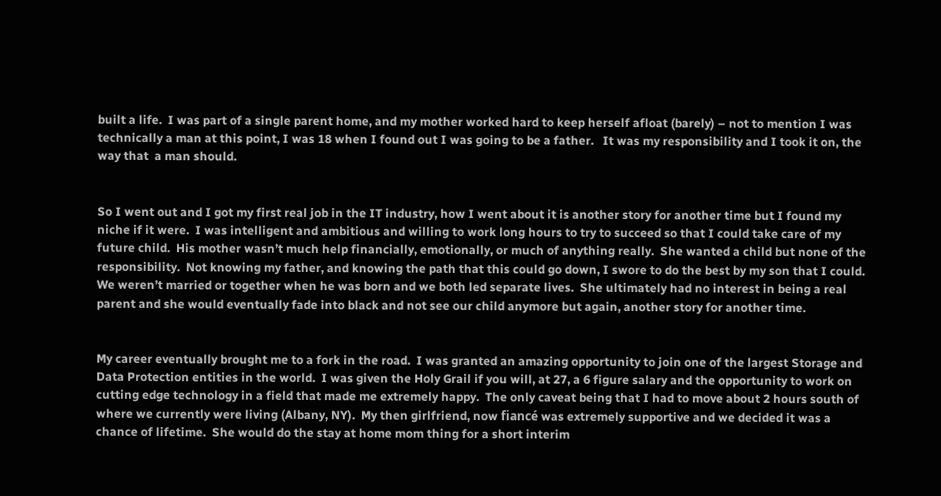built a life.  I was part of a single parent home, and my mother worked hard to keep herself afloat (barely) – not to mention I was technically a man at this point, I was 18 when I found out I was going to be a father.   It was my responsibility and I took it on, the way that  a man should.


So I went out and I got my first real job in the IT industry, how I went about it is another story for another time but I found my niche if it were.  I was intelligent and ambitious and willing to work long hours to try to succeed so that I could take care of my future child.  His mother wasn’t much help financially, emotionally, or much of anything really.  She wanted a child but none of the responsibility.  Not knowing my father, and knowing the path that this could go down, I swore to do the best by my son that I could. We weren’t married or together when he was born and we both led separate lives.  She ultimately had no interest in being a real parent and she would eventually fade into black and not see our child anymore but again, another story for another time.


My career eventually brought me to a fork in the road.  I was granted an amazing opportunity to join one of the largest Storage and Data Protection entities in the world.  I was given the Holy Grail if you will, at 27, a 6 figure salary and the opportunity to work on cutting edge technology in a field that made me extremely happy.  The only caveat being that I had to move about 2 hours south of where we currently were living (Albany, NY).  My then girlfriend, now fiancé was extremely supportive and we decided it was a chance of lifetime.  She would do the stay at home mom thing for a short interim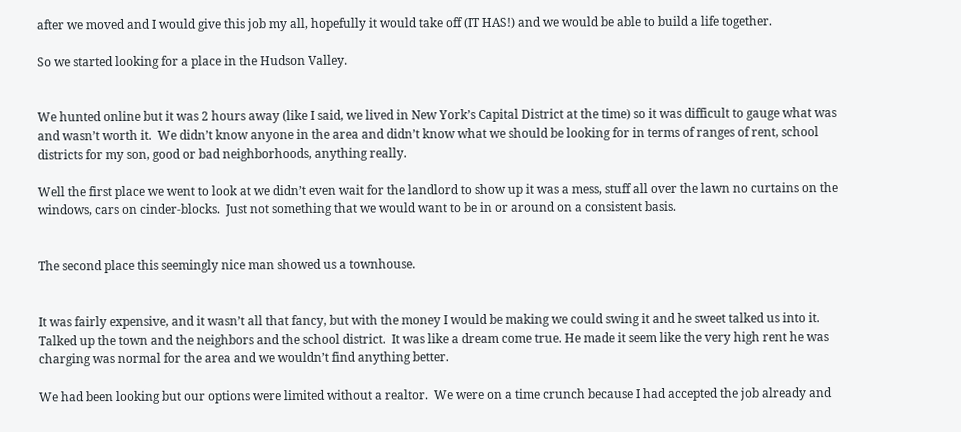after we moved and I would give this job my all, hopefully it would take off (IT HAS!) and we would be able to build a life together.

So we started looking for a place in the Hudson Valley.


We hunted online but it was 2 hours away (like I said, we lived in New York’s Capital District at the time) so it was difficult to gauge what was and wasn’t worth it.  We didn’t know anyone in the area and didn’t know what we should be looking for in terms of ranges of rent, school districts for my son, good or bad neighborhoods, anything really.

Well the first place we went to look at we didn’t even wait for the landlord to show up it was a mess, stuff all over the lawn no curtains on the windows, cars on cinder-blocks.  Just not something that we would want to be in or around on a consistent basis.


The second place this seemingly nice man showed us a townhouse.


It was fairly expensive, and it wasn’t all that fancy, but with the money I would be making we could swing it and he sweet talked us into it.  Talked up the town and the neighbors and the school district.  It was like a dream come true. He made it seem like the very high rent he was charging was normal for the area and we wouldn’t find anything better.

We had been looking but our options were limited without a realtor.  We were on a time crunch because I had accepted the job already and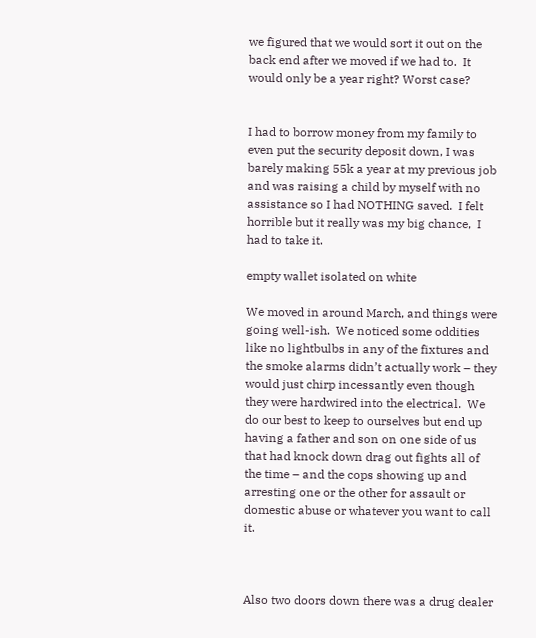we figured that we would sort it out on the back end after we moved if we had to.  It would only be a year right? Worst case?


I had to borrow money from my family to even put the security deposit down, I was barely making 55k a year at my previous job and was raising a child by myself with no assistance so I had NOTHING saved.  I felt horrible but it really was my big chance,  I had to take it.

empty wallet isolated on white

We moved in around March, and things were going well-ish.  We noticed some oddities like no lightbulbs in any of the fixtures and the smoke alarms didn’t actually work – they would just chirp incessantly even though they were hardwired into the electrical.  We do our best to keep to ourselves but end up having a father and son on one side of us that had knock down drag out fights all of the time – and the cops showing up and arresting one or the other for assault or domestic abuse or whatever you want to call it.



Also two doors down there was a drug dealer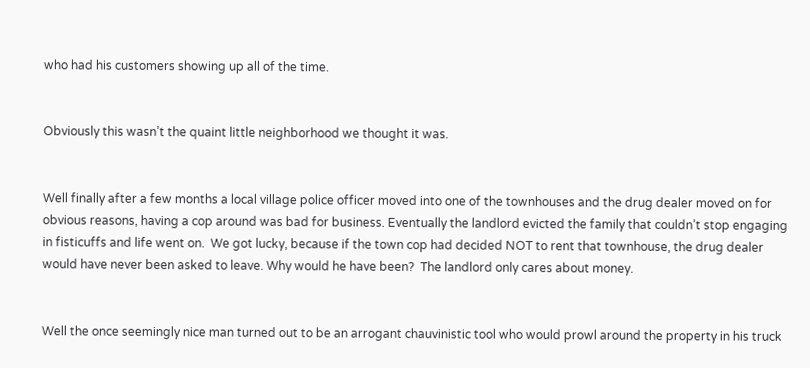who had his customers showing up all of the time.


Obviously this wasn’t the quaint little neighborhood we thought it was.


Well finally after a few months a local village police officer moved into one of the townhouses and the drug dealer moved on for obvious reasons, having a cop around was bad for business. Eventually the landlord evicted the family that couldn’t stop engaging in fisticuffs and life went on.  We got lucky, because if the town cop had decided NOT to rent that townhouse, the drug dealer would have never been asked to leave. Why would he have been?  The landlord only cares about money.


Well the once seemingly nice man turned out to be an arrogant chauvinistic tool who would prowl around the property in his truck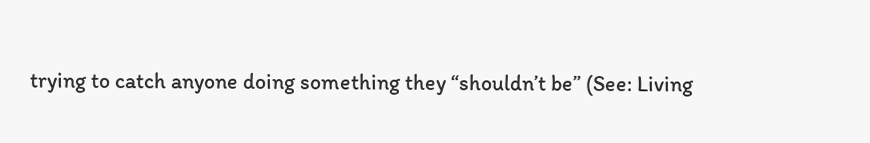trying to catch anyone doing something they “shouldn’t be” (See: Living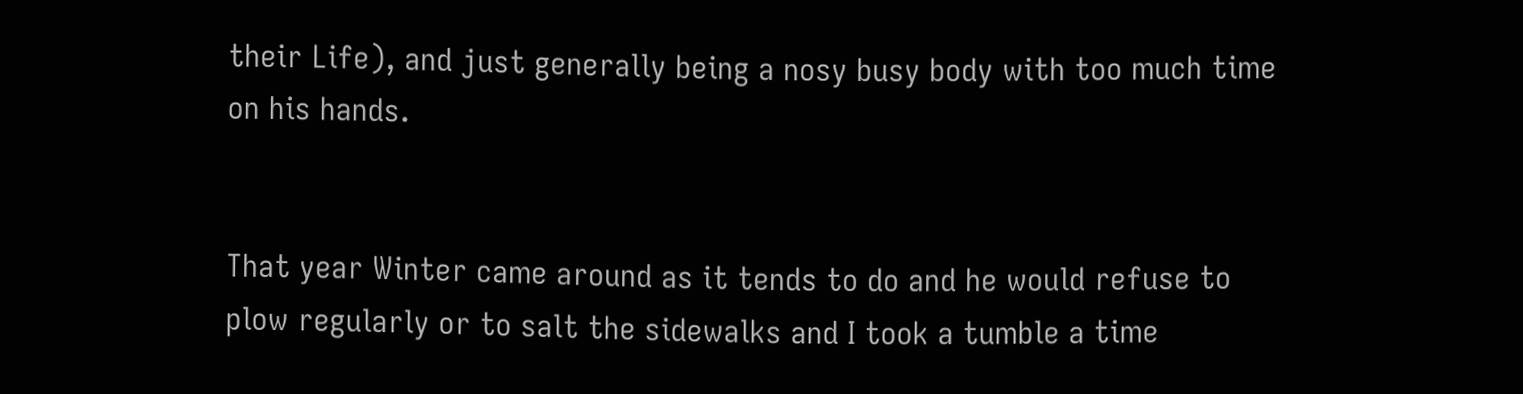their Life), and just generally being a nosy busy body with too much time on his hands.


That year Winter came around as it tends to do and he would refuse to plow regularly or to salt the sidewalks and I took a tumble a time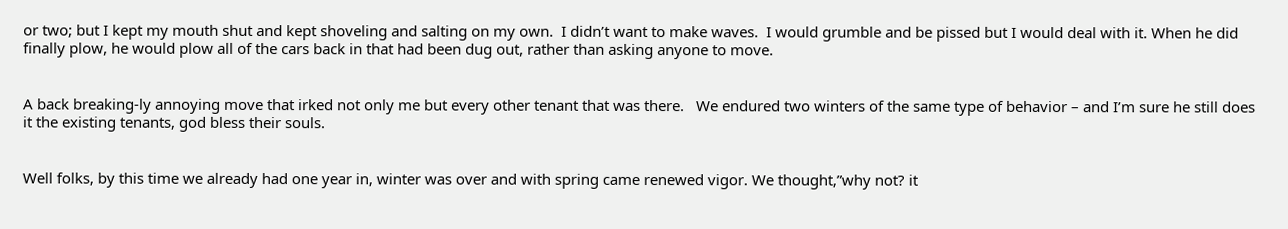or two; but I kept my mouth shut and kept shoveling and salting on my own.  I didn’t want to make waves.  I would grumble and be pissed but I would deal with it. When he did finally plow, he would plow all of the cars back in that had been dug out, rather than asking anyone to move.


A back breaking-ly annoying move that irked not only me but every other tenant that was there.   We endured two winters of the same type of behavior – and I’m sure he still does it the existing tenants, god bless their souls.


Well folks, by this time we already had one year in, winter was over and with spring came renewed vigor. We thought,”why not? it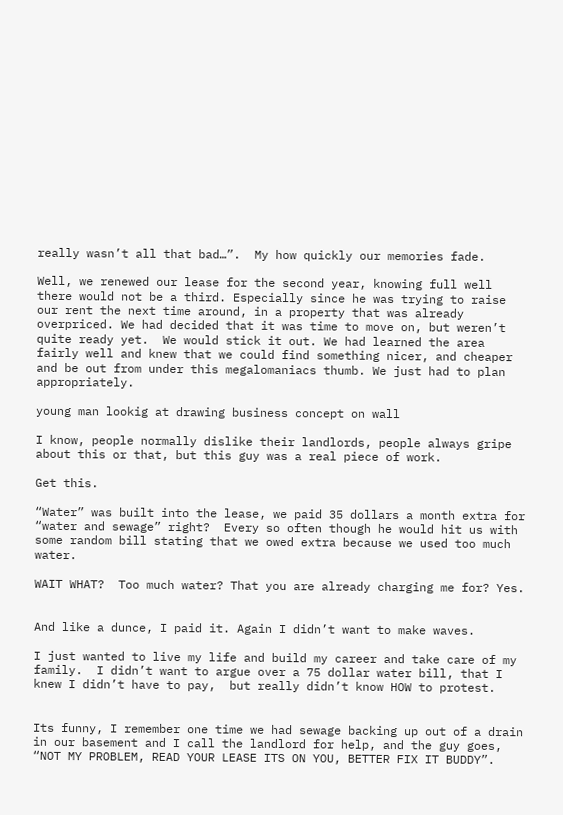really wasn’t all that bad…”.  My how quickly our memories fade.

Well, we renewed our lease for the second year, knowing full well there would not be a third. Especially since he was trying to raise our rent the next time around, in a property that was already overpriced. We had decided that it was time to move on, but weren’t quite ready yet.  We would stick it out. We had learned the area fairly well and knew that we could find something nicer, and cheaper and be out from under this megalomaniacs thumb. We just had to plan appropriately.

young man lookig at drawing business concept on wall

I know, people normally dislike their landlords, people always gripe about this or that, but this guy was a real piece of work.

Get this.

“Water” was built into the lease, we paid 35 dollars a month extra for “water and sewage” right?  Every so often though he would hit us with some random bill stating that we owed extra because we used too much water.

WAIT WHAT?  Too much water? That you are already charging me for? Yes.


And like a dunce, I paid it. Again I didn’t want to make waves.

I just wanted to live my life and build my career and take care of my family.  I didn’t want to argue over a 75 dollar water bill, that I knew I didn’t have to pay,  but really didn’t know HOW to protest.


Its funny, I remember one time we had sewage backing up out of a drain in our basement and I call the landlord for help, and the guy goes, “NOT MY PROBLEM, READ YOUR LEASE ITS ON YOU, BETTER FIX IT BUDDY”.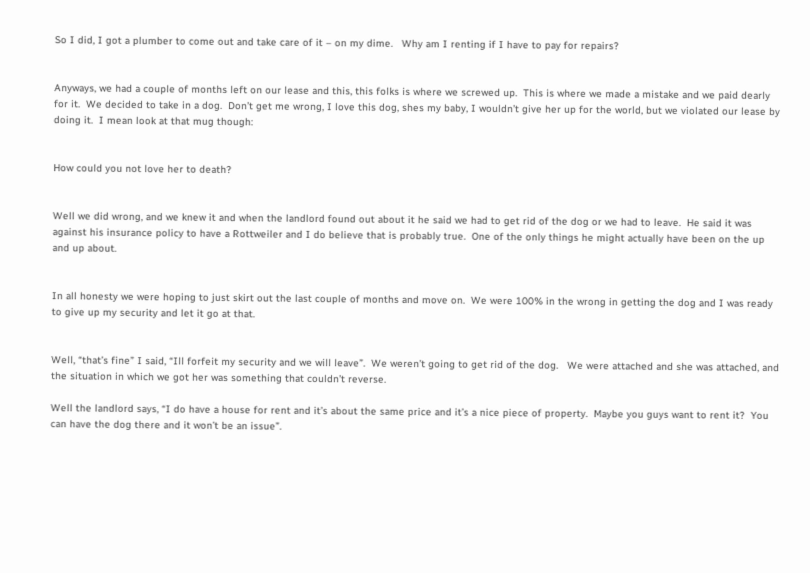So I did, I got a plumber to come out and take care of it – on my dime.   Why am I renting if I have to pay for repairs?


Anyways, we had a couple of months left on our lease and this, this folks is where we screwed up.  This is where we made a mistake and we paid dearly for it.  We decided to take in a dog.  Don’t get me wrong, I love this dog, shes my baby, I wouldn’t give her up for the world, but we violated our lease by doing it.  I mean look at that mug though:


How could you not love her to death?


Well we did wrong, and we knew it and when the landlord found out about it he said we had to get rid of the dog or we had to leave.  He said it was against his insurance policy to have a Rottweiler and I do believe that is probably true.  One of the only things he might actually have been on the up and up about.


In all honesty we were hoping to just skirt out the last couple of months and move on.  We were 100% in the wrong in getting the dog and I was ready to give up my security and let it go at that.


Well, “that’s fine” I said, “Ill forfeit my security and we will leave”.  We weren’t going to get rid of the dog.   We were attached and she was attached, and the situation in which we got her was something that couldn’t reverse.

Well the landlord says, “I do have a house for rent and it’s about the same price and it’s a nice piece of property.  Maybe you guys want to rent it?  You can have the dog there and it won’t be an issue”.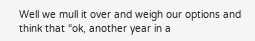Well we mull it over and weigh our options and think that “ok, another year in a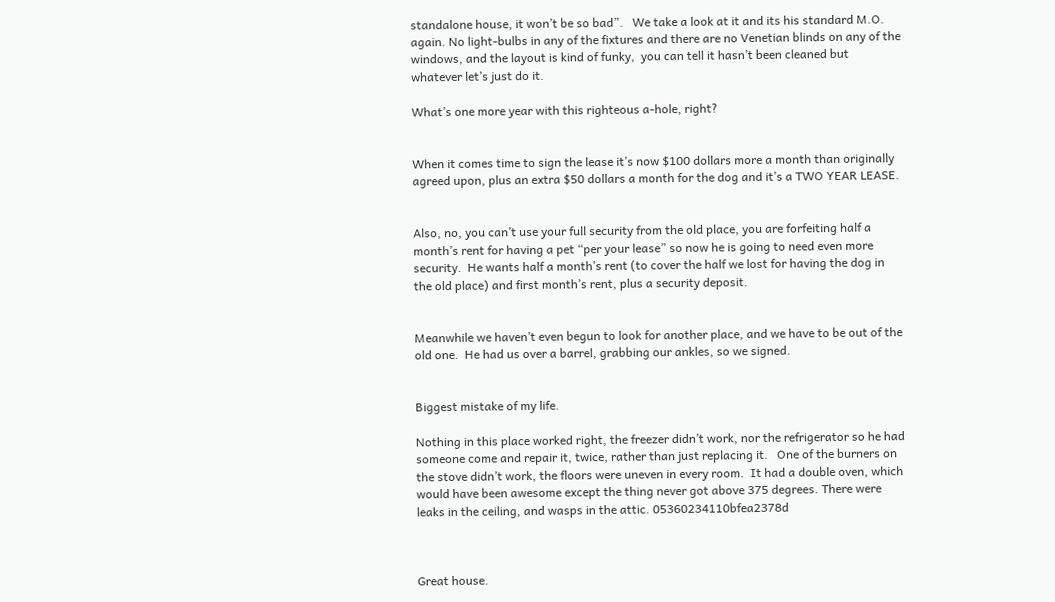standalone house, it won’t be so bad”.   We take a look at it and its his standard M.O. again. No light-bulbs in any of the fixtures and there are no Venetian blinds on any of the windows, and the layout is kind of funky,  you can tell it hasn’t been cleaned but whatever let’s just do it.

What’s one more year with this righteous a-hole, right?


When it comes time to sign the lease it’s now $100 dollars more a month than originally agreed upon, plus an extra $50 dollars a month for the dog and it’s a TWO YEAR LEASE.


Also, no, you can’t use your full security from the old place, you are forfeiting half a month’s rent for having a pet “per your lease” so now he is going to need even more security.  He wants half a month’s rent (to cover the half we lost for having the dog in the old place) and first month’s rent, plus a security deposit.


Meanwhile we haven’t even begun to look for another place, and we have to be out of the old one.  He had us over a barrel, grabbing our ankles, so we signed.


Biggest mistake of my life.

Nothing in this place worked right, the freezer didn’t work, nor the refrigerator so he had someone come and repair it, twice, rather than just replacing it.   One of the burners on the stove didn’t work, the floors were uneven in every room.  It had a double oven, which would have been awesome except the thing never got above 375 degrees. There were leaks in the ceiling, and wasps in the attic. 05360234110bfea2378d



Great house.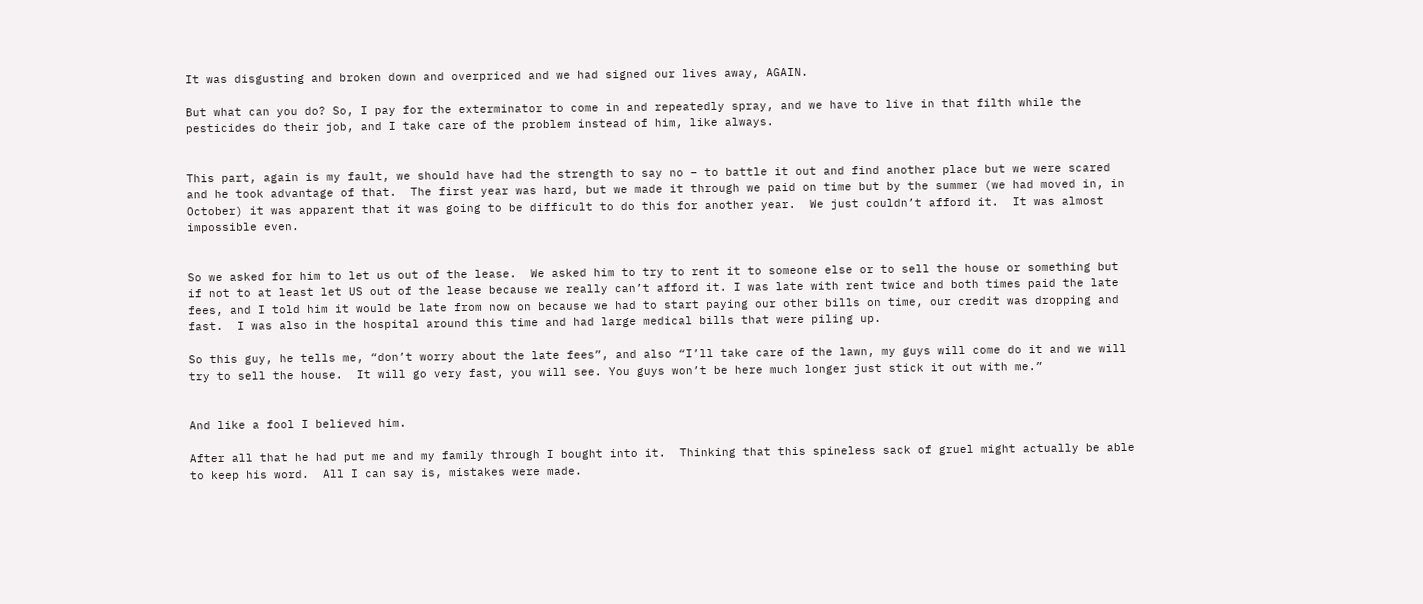It was disgusting and broken down and overpriced and we had signed our lives away, AGAIN.

But what can you do? So, I pay for the exterminator to come in and repeatedly spray, and we have to live in that filth while the pesticides do their job, and I take care of the problem instead of him, like always.


This part, again is my fault, we should have had the strength to say no – to battle it out and find another place but we were scared and he took advantage of that.  The first year was hard, but we made it through we paid on time but by the summer (we had moved in, in October) it was apparent that it was going to be difficult to do this for another year.  We just couldn’t afford it.  It was almost impossible even.


So we asked for him to let us out of the lease.  We asked him to try to rent it to someone else or to sell the house or something but if not to at least let US out of the lease because we really can’t afford it. I was late with rent twice and both times paid the late fees, and I told him it would be late from now on because we had to start paying our other bills on time, our credit was dropping and fast.  I was also in the hospital around this time and had large medical bills that were piling up.

So this guy, he tells me, “don’t worry about the late fees”, and also “I’ll take care of the lawn, my guys will come do it and we will try to sell the house.  It will go very fast, you will see. You guys won’t be here much longer just stick it out with me.”


And like a fool I believed him.

After all that he had put me and my family through I bought into it.  Thinking that this spineless sack of gruel might actually be able to keep his word.  All I can say is, mistakes were made.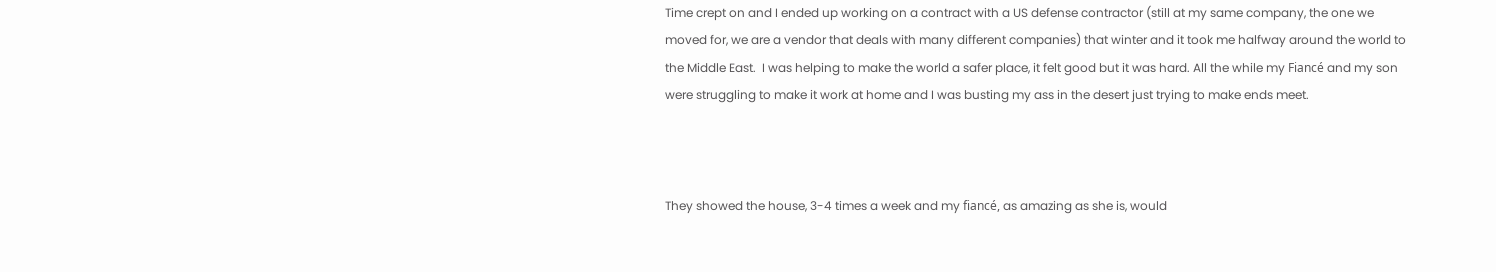Time crept on and I ended up working on a contract with a US defense contractor (still at my same company, the one we moved for, we are a vendor that deals with many different companies) that winter and it took me halfway around the world to the Middle East.  I was helping to make the world a safer place, it felt good but it was hard. All the while my Fiancé and my son were struggling to make it work at home and I was busting my ass in the desert just trying to make ends meet.



They showed the house, 3-4 times a week and my fiancé, as amazing as she is, would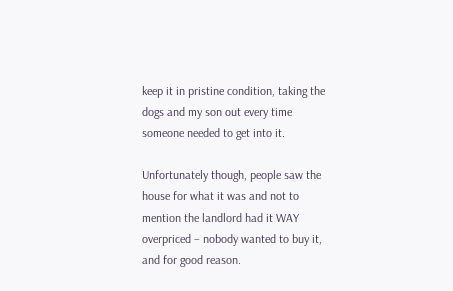keep it in pristine condition, taking the dogs and my son out every time someone needed to get into it.

Unfortunately though, people saw the house for what it was and not to mention the landlord had it WAY overpriced – nobody wanted to buy it, and for good reason.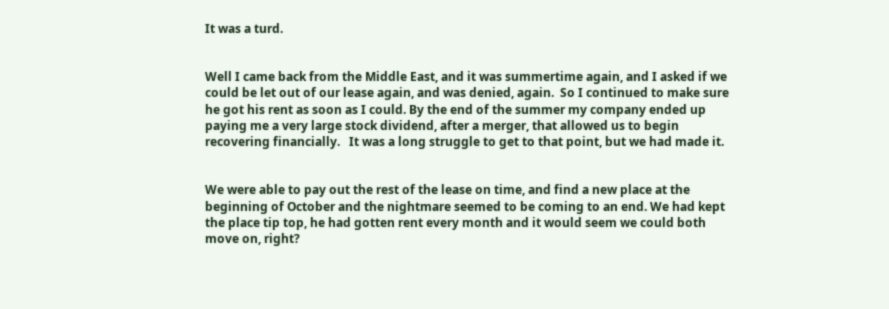It was a turd.


Well I came back from the Middle East, and it was summertime again, and I asked if we could be let out of our lease again, and was denied, again.  So I continued to make sure he got his rent as soon as I could. By the end of the summer my company ended up paying me a very large stock dividend, after a merger, that allowed us to begin recovering financially.   It was a long struggle to get to that point, but we had made it.


We were able to pay out the rest of the lease on time, and find a new place at the beginning of October and the nightmare seemed to be coming to an end. We had kept the place tip top, he had gotten rent every month and it would seem we could both move on, right?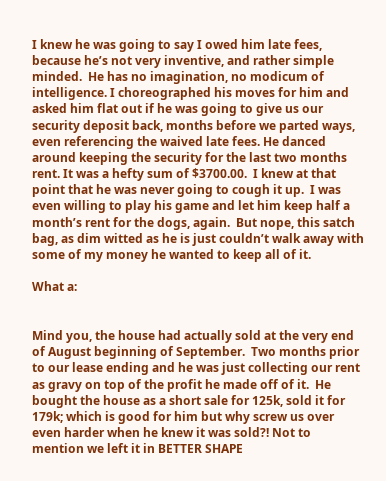I knew he was going to say I owed him late fees, because he’s not very inventive, and rather simple minded.  He has no imagination, no modicum of intelligence. I choreographed his moves for him and asked him flat out if he was going to give us our security deposit back, months before we parted ways, even referencing the waived late fees. He danced around keeping the security for the last two months rent. It was a hefty sum of $3700.00.  I knew at that point that he was never going to cough it up.  I was even willing to play his game and let him keep half a month’s rent for the dogs, again.  But nope, this satch bag, as dim witted as he is just couldn’t walk away with some of my money he wanted to keep all of it.

What a:


Mind you, the house had actually sold at the very end of August beginning of September.  Two months prior to our lease ending and he was just collecting our rent as gravy on top of the profit he made off of it.  He bought the house as a short sale for 125k, sold it for 179k; which is good for him but why screw us over even harder when he knew it was sold?! Not to mention we left it in BETTER SHAPE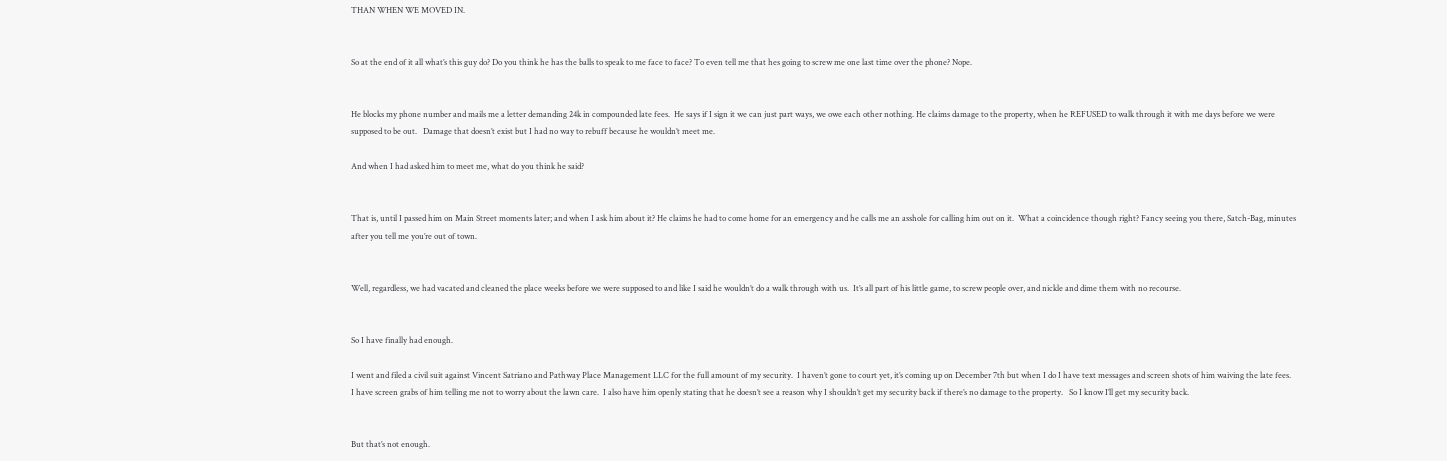THAN WHEN WE MOVED IN.


So at the end of it all what’s this guy do? Do you think he has the balls to speak to me face to face? To even tell me that hes going to screw me one last time over the phone? Nope.


He blocks my phone number and mails me a letter demanding 24k in compounded late fees.  He says if I sign it we can just part ways, we owe each other nothing. He claims damage to the property, when he REFUSED to walk through it with me days before we were supposed to be out.   Damage that doesn’t exist but I had no way to rebuff because he wouldn’t meet me.

And when I had asked him to meet me, what do you think he said?


That is, until I passed him on Main Street moments later; and when I ask him about it? He claims he had to come home for an emergency and he calls me an asshole for calling him out on it.  What a coincidence though right? Fancy seeing you there, Satch-Bag, minutes after you tell me you’re out of town.


Well, regardless, we had vacated and cleaned the place weeks before we were supposed to and like I said he wouldn’t do a walk through with us.  It’s all part of his little game, to screw people over, and nickle and dime them with no recourse.


So I have finally had enough.

I went and filed a civil suit against Vincent Satriano and Pathway Place Management LLC for the full amount of my security.  I haven’t gone to court yet, it’s coming up on December 7th but when I do I have text messages and screen shots of him waiving the late fees.  I have screen grabs of him telling me not to worry about the lawn care.  I also have him openly stating that he doesn’t see a reason why I shouldn’t get my security back if there’s no damage to the property.   So I know I’ll get my security back.


But that’s not enough.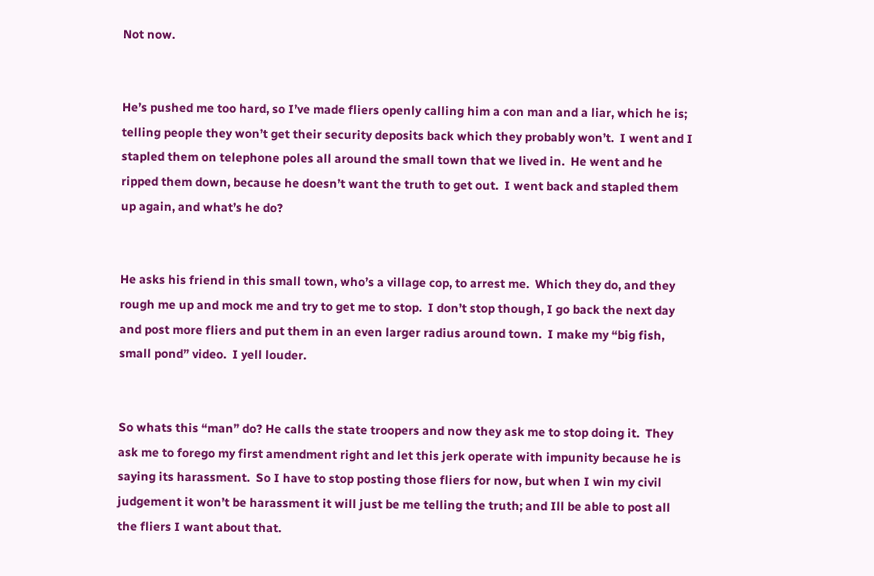Not now.


He’s pushed me too hard, so I’ve made fliers openly calling him a con man and a liar, which he is; telling people they won’t get their security deposits back which they probably won’t.  I went and I stapled them on telephone poles all around the small town that we lived in.  He went and he ripped them down, because he doesn’t want the truth to get out.  I went back and stapled them up again, and what’s he do?


He asks his friend in this small town, who’s a village cop, to arrest me.  Which they do, and they rough me up and mock me and try to get me to stop.  I don’t stop though, I go back the next day and post more fliers and put them in an even larger radius around town.  I make my “big fish, small pond” video.  I yell louder.


So whats this “man” do? He calls the state troopers and now they ask me to stop doing it.  They ask me to forego my first amendment right and let this jerk operate with impunity because he is saying its harassment.  So I have to stop posting those fliers for now, but when I win my civil judgement it won’t be harassment it will just be me telling the truth; and Ill be able to post all the fliers I want about that.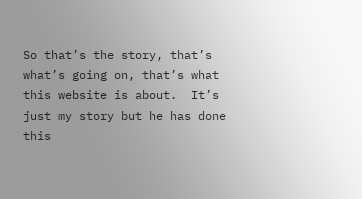So that’s the story, that’s what’s going on, that’s what this website is about.  It’s just my story but he has done this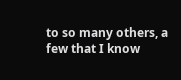to so many others, a few that I know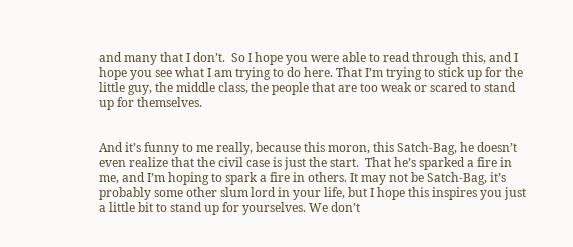and many that I don’t.  So I hope you were able to read through this, and I hope you see what I am trying to do here. That I’m trying to stick up for the little guy, the middle class, the people that are too weak or scared to stand up for themselves.


And it’s funny to me really, because this moron, this Satch-Bag, he doesn’t even realize that the civil case is just the start.  That he’s sparked a fire in me, and I’m hoping to spark a fire in others. It may not be Satch-Bag, it’s probably some other slum lord in your life, but I hope this inspires you just a little bit to stand up for yourselves. We don’t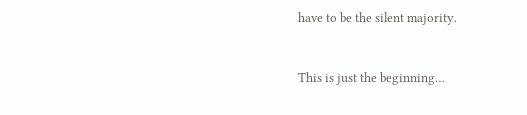have to be the silent majority.


This is just the beginning…